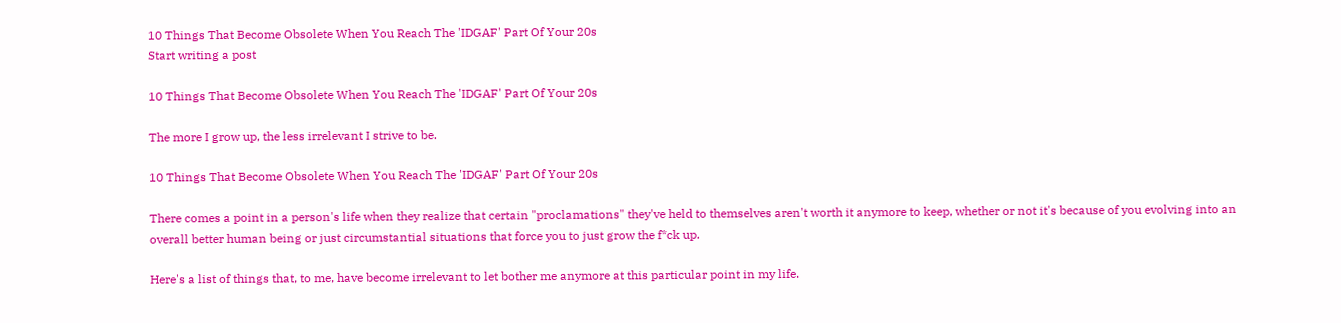10 Things That Become Obsolete When You Reach The 'IDGAF' Part Of Your 20s
Start writing a post

10 Things That Become Obsolete When You Reach The 'IDGAF' Part Of Your 20s

The more I grow up, the less irrelevant I strive to be.

10 Things That Become Obsolete When You Reach The 'IDGAF' Part Of Your 20s

There comes a point in a person's life when they realize that certain "proclamations" they've held to themselves aren't worth it anymore to keep, whether or not it's because of you evolving into an overall better human being or just circumstantial situations that force you to just grow the f*ck up.

Here's a list of things that, to me, have become irrelevant to let bother me anymore at this particular point in my life.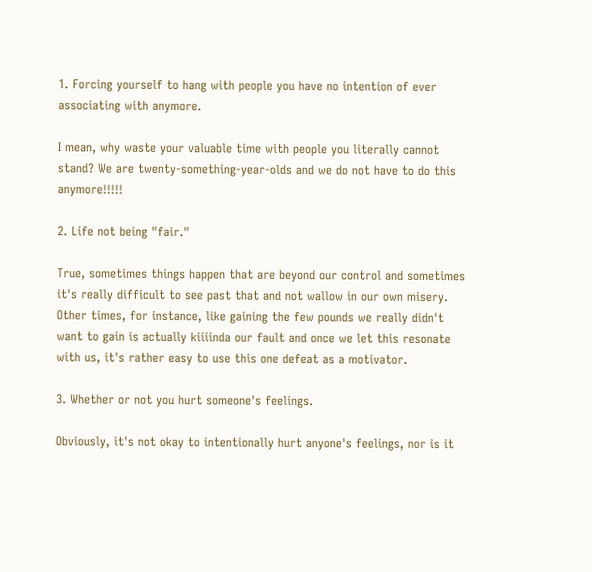1. Forcing yourself to hang with people you have no intention of ever associating with anymore.

I mean, why waste your valuable time with people you literally cannot stand? We are twenty-something-year-olds and we do not have to do this anymore!!!!!

2. Life not being "fair."

True, sometimes things happen that are beyond our control and sometimes it's really difficult to see past that and not wallow in our own misery. Other times, for instance, like gaining the few pounds we really didn't want to gain is actually kiiiinda our fault and once we let this resonate with us, it's rather easy to use this one defeat as a motivator.

3. Whether or not you hurt someone's feelings.

Obviously, it's not okay to intentionally hurt anyone's feelings, nor is it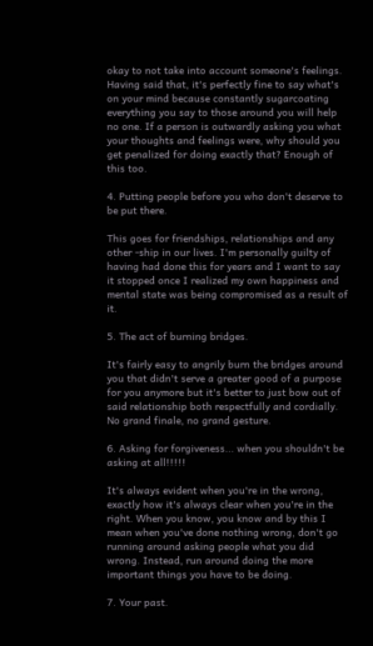okay to not take into account someone's feelings. Having said that, it's perfectly fine to say what's on your mind because constantly sugarcoating everything you say to those around you will help no one. If a person is outwardly asking you what your thoughts and feelings were, why should you get penalized for doing exactly that? Enough of this too.

4. Putting people before you who don't deserve to be put there.

This goes for friendships, relationships and any other -ship in our lives. I'm personally guilty of having had done this for years and I want to say it stopped once I realized my own happiness and mental state was being compromised as a result of it.

5. The act of burning bridges.

It's fairly easy to angrily burn the bridges around you that didn't serve a greater good of a purpose for you anymore but it's better to just bow out of said relationship both respectfully and cordially. No grand finale, no grand gesture.

6. Asking for forgiveness... when you shouldn't be asking at all!!!!!

It's always evident when you're in the wrong, exactly how it's always clear when you're in the right. When you know, you know and by this I mean when you've done nothing wrong, don't go running around asking people what you did wrong. Instead, run around doing the more important things you have to be doing.

7. Your past.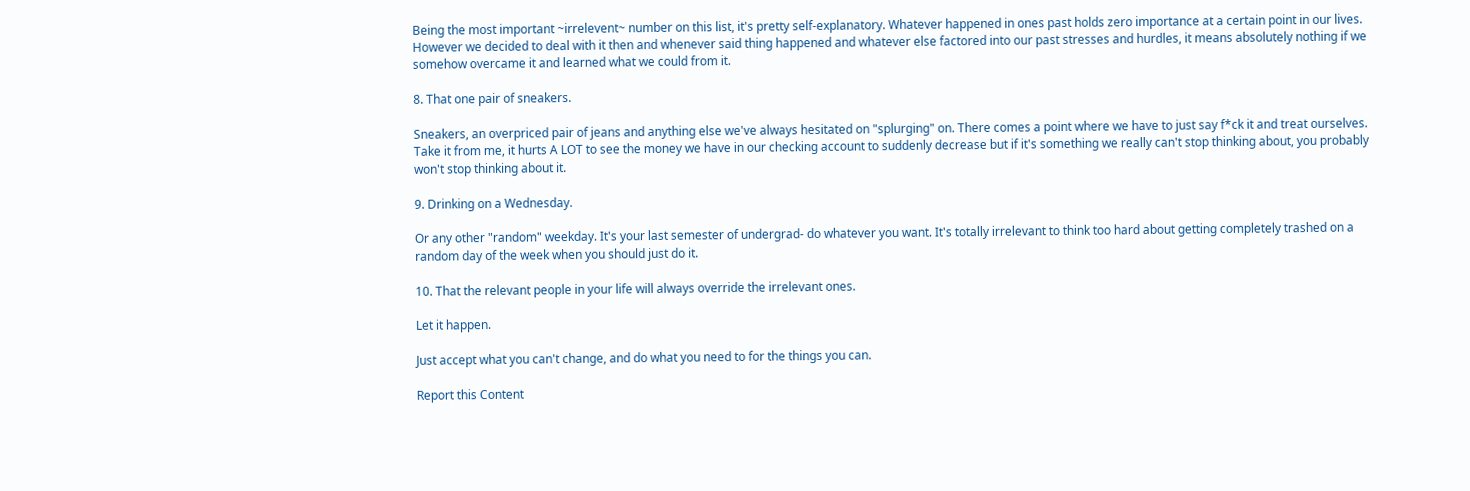Being the most important ~irrelevent~ number on this list, it's pretty self-explanatory. Whatever happened in ones past holds zero importance at a certain point in our lives. However we decided to deal with it then and whenever said thing happened and whatever else factored into our past stresses and hurdles, it means absolutely nothing if we somehow overcame it and learned what we could from it.

8. That one pair of sneakers.

Sneakers, an overpriced pair of jeans and anything else we've always hesitated on "splurging" on. There comes a point where we have to just say f*ck it and treat ourselves. Take it from me, it hurts A LOT to see the money we have in our checking account to suddenly decrease but if it's something we really can't stop thinking about, you probably won't stop thinking about it.

9. Drinking on a Wednesday.

Or any other "random" weekday. It's your last semester of undergrad- do whatever you want. It's totally irrelevant to think too hard about getting completely trashed on a random day of the week when you should just do it.

10. That the relevant people in your life will always override the irrelevant ones.

Let it happen.

Just accept what you can't change, and do what you need to for the things you can.

Report this Content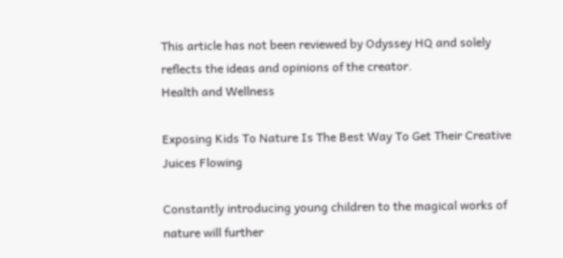This article has not been reviewed by Odyssey HQ and solely reflects the ideas and opinions of the creator.
Health and Wellness

Exposing Kids To Nature Is The Best Way To Get Their Creative Juices Flowing

Constantly introducing young children to the magical works of nature will further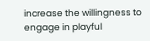increase the willingness to engage in playful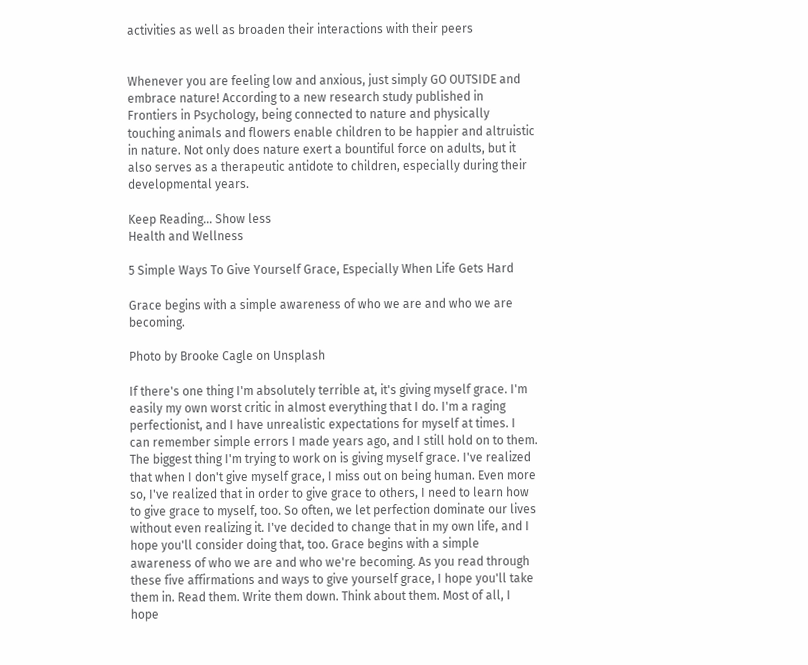activities as well as broaden their interactions with their peers


Whenever you are feeling low and anxious, just simply GO OUTSIDE and embrace nature! According to a new research study published in Frontiers in Psychology, being connected to nature and physically touching animals and flowers enable children to be happier and altruistic in nature. Not only does nature exert a bountiful force on adults, but it also serves as a therapeutic antidote to children, especially during their developmental years.

Keep Reading... Show less
Health and Wellness

5 Simple Ways To Give Yourself Grace, Especially When Life Gets Hard

Grace begins with a simple awareness of who we are and who we are becoming.

Photo by Brooke Cagle on Unsplash

If there's one thing I'm absolutely terrible at, it's giving myself grace. I'm easily my own worst critic in almost everything that I do. I'm a raging perfectionist, and I have unrealistic expectations for myself at times. I can remember simple errors I made years ago, and I still hold on to them. The biggest thing I'm trying to work on is giving myself grace. I've realized that when I don't give myself grace, I miss out on being human. Even more so, I've realized that in order to give grace to others, I need to learn how to give grace to myself, too. So often, we let perfection dominate our lives without even realizing it. I've decided to change that in my own life, and I hope you'll consider doing that, too. Grace begins with a simple awareness of who we are and who we're becoming. As you read through these five affirmations and ways to give yourself grace, I hope you'll take them in. Read them. Write them down. Think about them. Most of all, I hope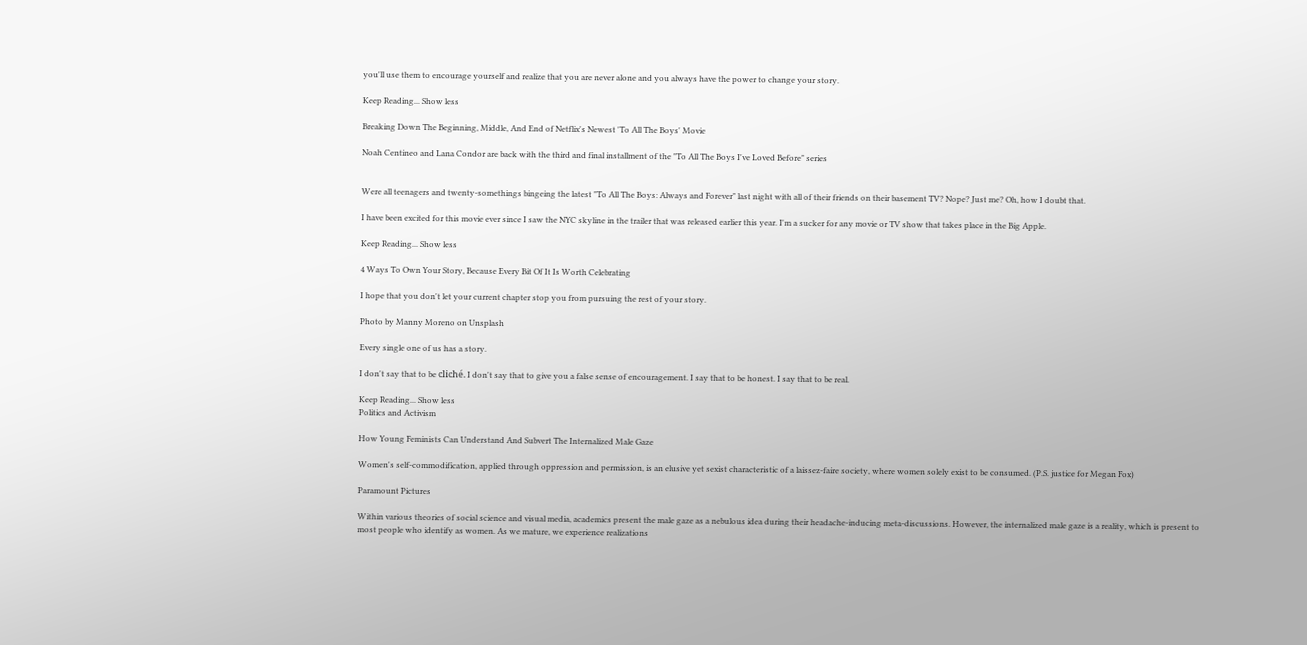you'll use them to encourage yourself and realize that you are never alone and you always have the power to change your story.

Keep Reading... Show less

Breaking Down The Beginning, Middle, And End of Netflix's Newest 'To All The Boys' Movie

Noah Centineo and Lana Condor are back with the third and final installment of the "To All The Boys I've Loved Before" series


Were all teenagers and twenty-somethings bingeing the latest "To All The Boys: Always and Forever" last night with all of their friends on their basement TV? Nope? Just me? Oh, how I doubt that.

I have been excited for this movie ever since I saw the NYC skyline in the trailer that was released earlier this year. I'm a sucker for any movie or TV show that takes place in the Big Apple.

Keep Reading... Show less

4 Ways To Own Your Story, Because Every Bit Of It Is Worth Celebrating

I hope that you don't let your current chapter stop you from pursuing the rest of your story.

Photo by Manny Moreno on Unsplash

Every single one of us has a story.

I don't say that to be cliché. I don't say that to give you a false sense of encouragement. I say that to be honest. I say that to be real.

Keep Reading... Show less
Politics and Activism

How Young Feminists Can Understand And Subvert The Internalized Male Gaze

Women's self-commodification, applied through oppression and permission, is an elusive yet sexist characteristic of a laissez-faire society, where women solely exist to be consumed. (P.S. justice for Megan Fox)

Paramount Pictures

Within various theories of social science and visual media, academics present the male gaze as a nebulous idea during their headache-inducing meta-discussions. However, the internalized male gaze is a reality, which is present to most people who identify as women. As we mature, we experience realizations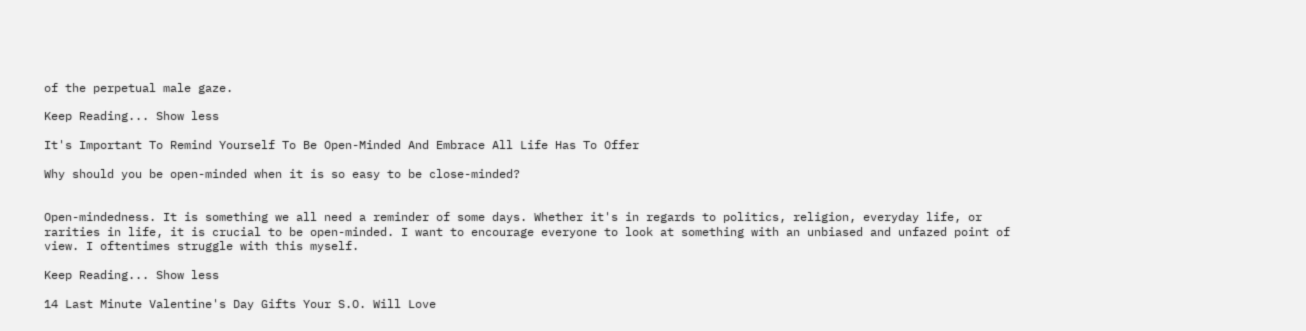of the perpetual male gaze.

Keep Reading... Show less

It's Important To Remind Yourself To Be Open-Minded And Embrace All Life Has To Offer

Why should you be open-minded when it is so easy to be close-minded?


Open-mindedness. It is something we all need a reminder of some days. Whether it's in regards to politics, religion, everyday life, or rarities in life, it is crucial to be open-minded. I want to encourage everyone to look at something with an unbiased and unfazed point of view. I oftentimes struggle with this myself.

Keep Reading... Show less

14 Last Minute Valentine's Day Gifts Your S.O. Will Love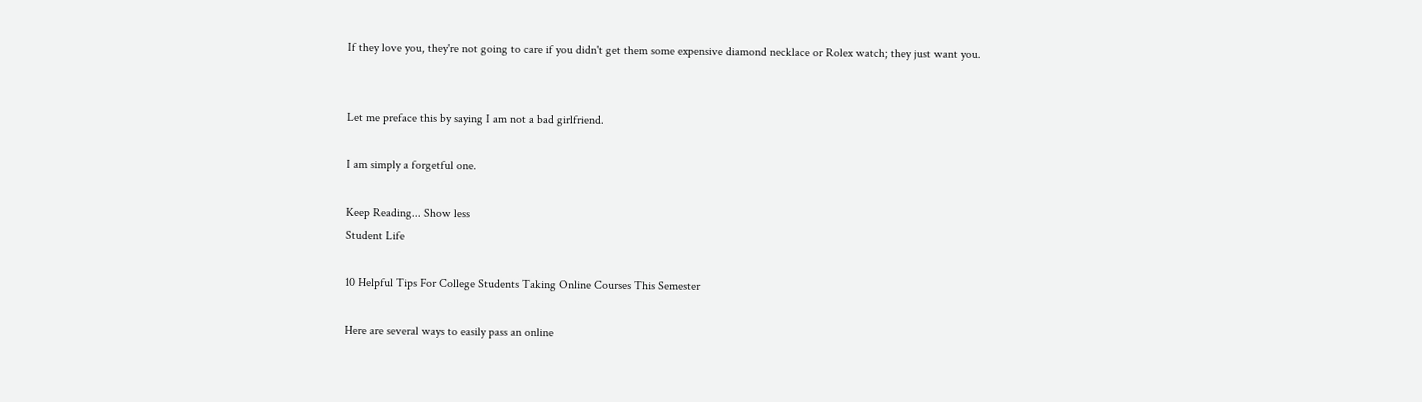If they love you, they're not going to care if you didn't get them some expensive diamond necklace or Rolex watch; they just want you.


Let me preface this by saying I am not a bad girlfriend.

I am simply a forgetful one.

Keep Reading... Show less
Student Life

10 Helpful Tips For College Students Taking Online Courses This Semester

Here are several ways to easily pass an online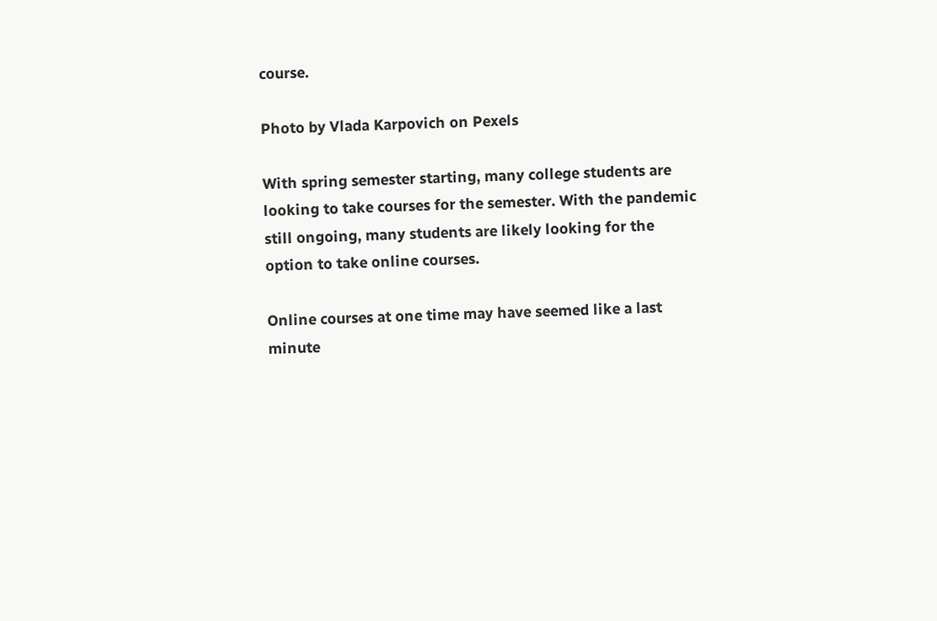course.

Photo by Vlada Karpovich on Pexels

With spring semester starting, many college students are looking to take courses for the semester. With the pandemic still ongoing, many students are likely looking for the option to take online courses.

Online courses at one time may have seemed like a last minute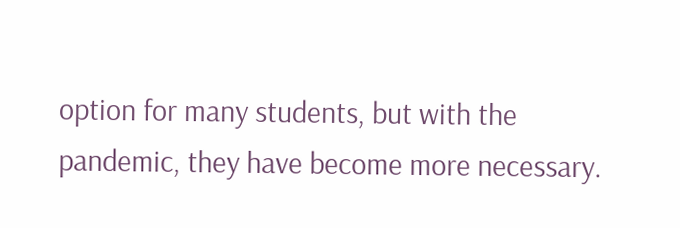option for many students, but with the pandemic, they have become more necessary.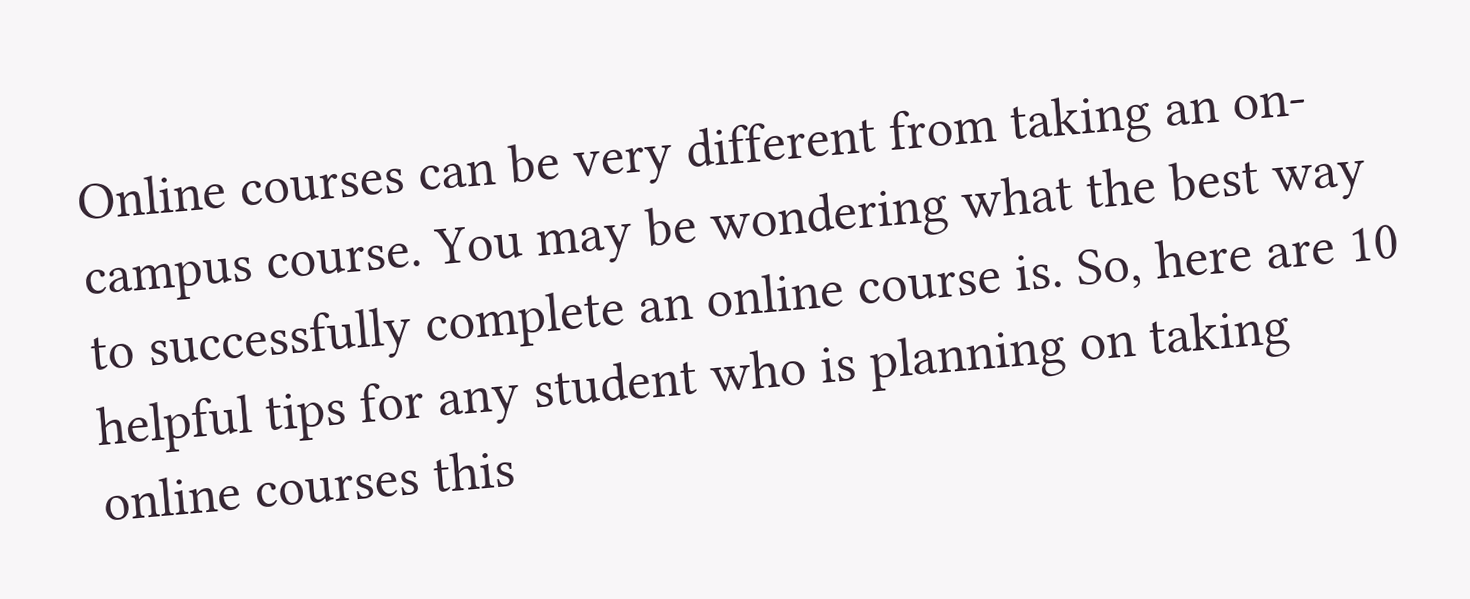Online courses can be very different from taking an on-campus course. You may be wondering what the best way to successfully complete an online course is. So, here are 10 helpful tips for any student who is planning on taking online courses this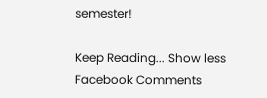semester!

Keep Reading... Show less
Facebook Comments